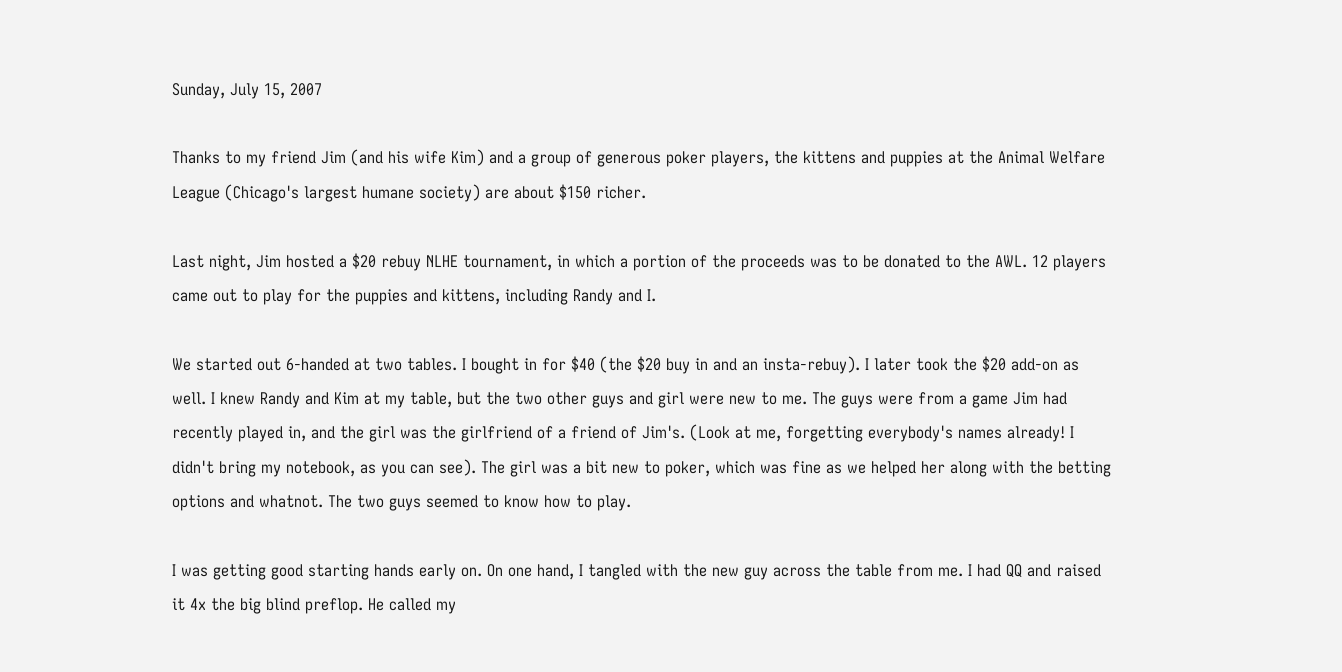Sunday, July 15, 2007

Thanks to my friend Jim (and his wife Kim) and a group of generous poker players, the kittens and puppies at the Animal Welfare League (Chicago's largest humane society) are about $150 richer.

Last night, Jim hosted a $20 rebuy NLHE tournament, in which a portion of the proceeds was to be donated to the AWL. 12 players came out to play for the puppies and kittens, including Randy and I.

We started out 6-handed at two tables. I bought in for $40 (the $20 buy in and an insta-rebuy). I later took the $20 add-on as well. I knew Randy and Kim at my table, but the two other guys and girl were new to me. The guys were from a game Jim had recently played in, and the girl was the girlfriend of a friend of Jim's. (Look at me, forgetting everybody's names already! I didn't bring my notebook, as you can see). The girl was a bit new to poker, which was fine as we helped her along with the betting options and whatnot. The two guys seemed to know how to play.

I was getting good starting hands early on. On one hand, I tangled with the new guy across the table from me. I had QQ and raised it 4x the big blind preflop. He called my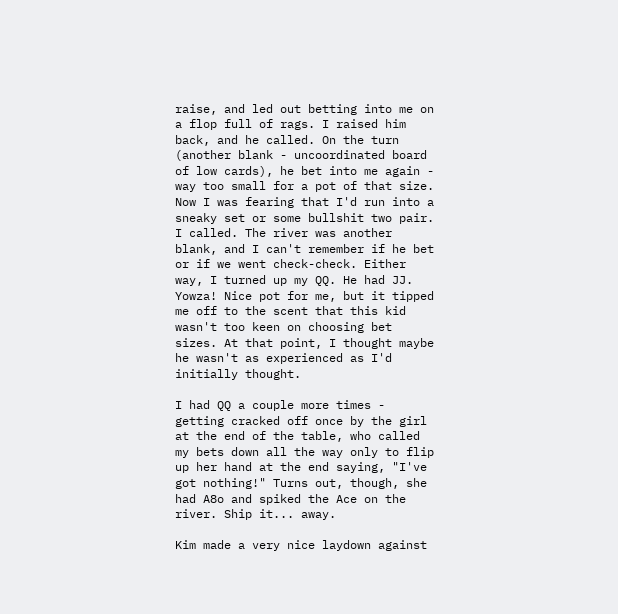raise, and led out betting into me on a flop full of rags. I raised him back, and he called. On the turn (another blank - uncoordinated board of low cards), he bet into me again - way too small for a pot of that size. Now I was fearing that I'd run into a sneaky set or some bullshit two pair. I called. The river was another blank, and I can't remember if he bet or if we went check-check. Either way, I turned up my QQ. He had JJ. Yowza! Nice pot for me, but it tipped me off to the scent that this kid wasn't too keen on choosing bet sizes. At that point, I thought maybe he wasn't as experienced as I'd initially thought.

I had QQ a couple more times - getting cracked off once by the girl at the end of the table, who called my bets down all the way only to flip up her hand at the end saying, "I've got nothing!" Turns out, though, she had A8o and spiked the Ace on the river. Ship it... away.

Kim made a very nice laydown against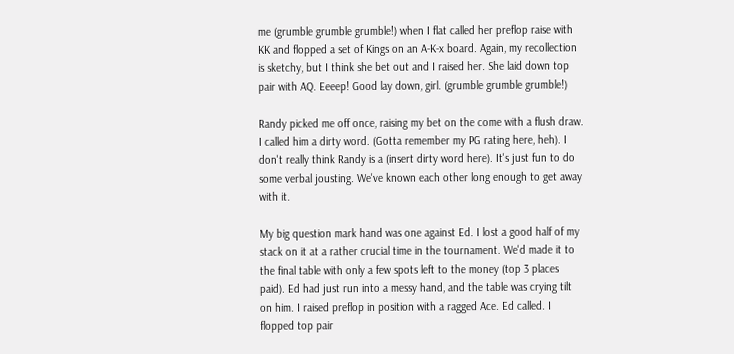me (grumble grumble grumble!) when I flat called her preflop raise with KK and flopped a set of Kings on an A-K-x board. Again, my recollection is sketchy, but I think she bet out and I raised her. She laid down top pair with AQ. Eeeep! Good lay down, girl. (grumble grumble grumble!)

Randy picked me off once, raising my bet on the come with a flush draw. I called him a dirty word. (Gotta remember my PG rating here, heh). I don't really think Randy is a (insert dirty word here). It's just fun to do some verbal jousting. We've known each other long enough to get away with it.

My big question mark hand was one against Ed. I lost a good half of my stack on it at a rather crucial time in the tournament. We'd made it to the final table with only a few spots left to the money (top 3 places paid). Ed had just run into a messy hand, and the table was crying tilt on him. I raised preflop in position with a ragged Ace. Ed called. I flopped top pair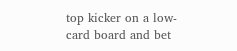top kicker on a low-card board and bet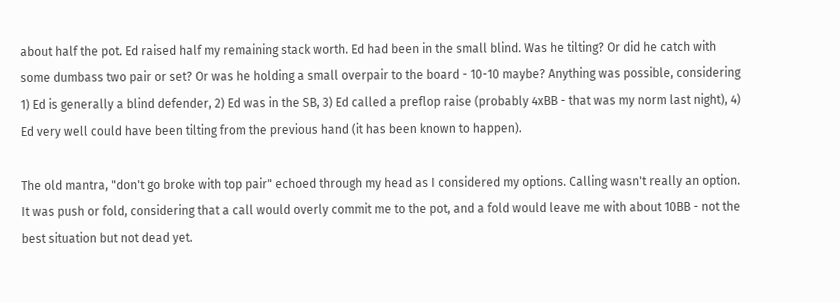about half the pot. Ed raised half my remaining stack worth. Ed had been in the small blind. Was he tilting? Or did he catch with some dumbass two pair or set? Or was he holding a small overpair to the board - 10-10 maybe? Anything was possible, considering 1) Ed is generally a blind defender, 2) Ed was in the SB, 3) Ed called a preflop raise (probably 4xBB - that was my norm last night), 4) Ed very well could have been tilting from the previous hand (it has been known to happen).

The old mantra, "don't go broke with top pair" echoed through my head as I considered my options. Calling wasn't really an option. It was push or fold, considering that a call would overly commit me to the pot, and a fold would leave me with about 10BB - not the best situation but not dead yet.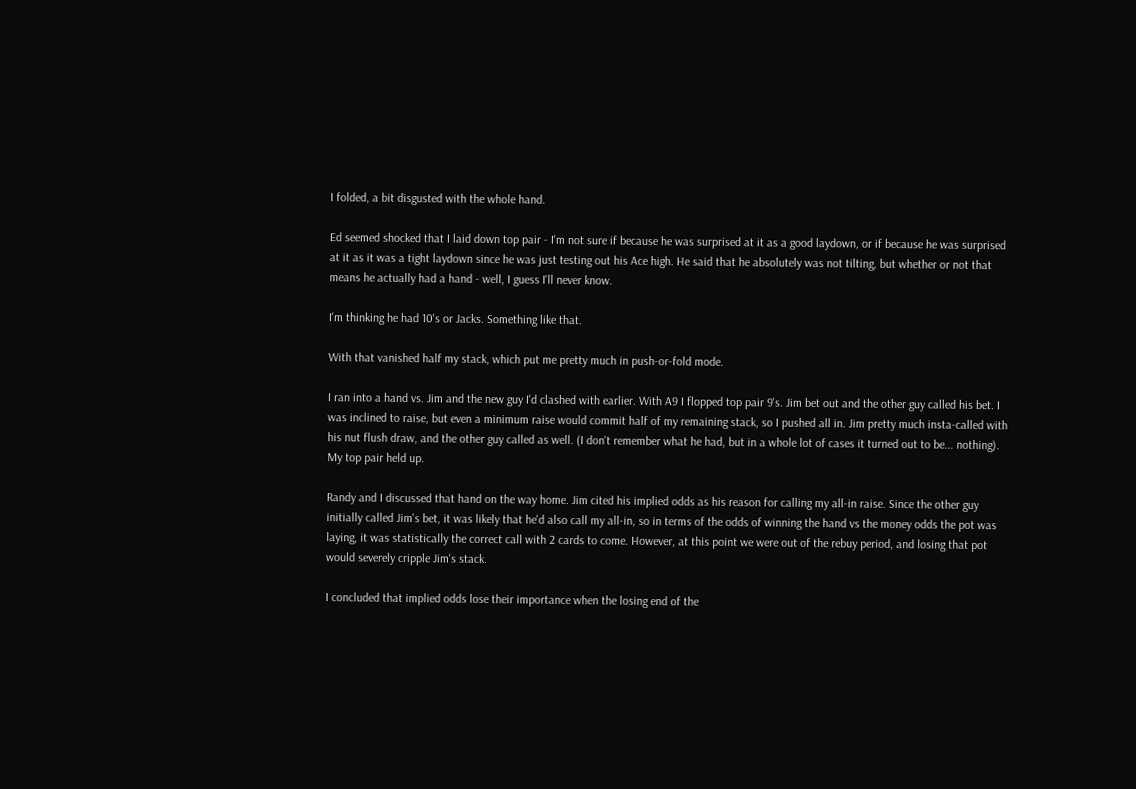I folded, a bit disgusted with the whole hand.

Ed seemed shocked that I laid down top pair - I'm not sure if because he was surprised at it as a good laydown, or if because he was surprised at it as it was a tight laydown since he was just testing out his Ace high. He said that he absolutely was not tilting, but whether or not that means he actually had a hand - well, I guess I'll never know.

I'm thinking he had 10's or Jacks. Something like that.

With that vanished half my stack, which put me pretty much in push-or-fold mode.

I ran into a hand vs. Jim and the new guy I'd clashed with earlier. With A9 I flopped top pair 9's. Jim bet out and the other guy called his bet. I was inclined to raise, but even a minimum raise would commit half of my remaining stack, so I pushed all in. Jim pretty much insta-called with his nut flush draw, and the other guy called as well. (I don't remember what he had, but in a whole lot of cases it turned out to be... nothing). My top pair held up.

Randy and I discussed that hand on the way home. Jim cited his implied odds as his reason for calling my all-in raise. Since the other guy initially called Jim's bet, it was likely that he'd also call my all-in, so in terms of the odds of winning the hand vs the money odds the pot was laying, it was statistically the correct call with 2 cards to come. However, at this point we were out of the rebuy period, and losing that pot would severely cripple Jim's stack.

I concluded that implied odds lose their importance when the losing end of the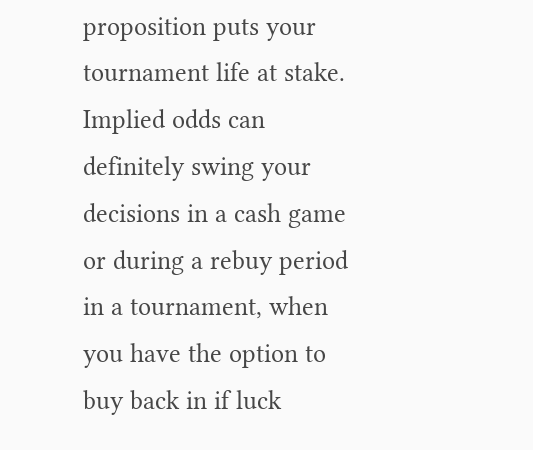proposition puts your tournament life at stake. Implied odds can definitely swing your decisions in a cash game or during a rebuy period in a tournament, when you have the option to buy back in if luck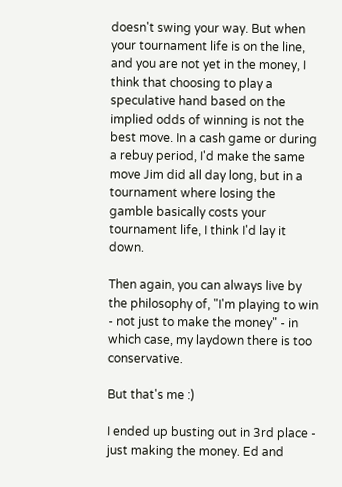doesn't swing your way. But when your tournament life is on the line, and you are not yet in the money, I think that choosing to play a speculative hand based on the implied odds of winning is not the best move. In a cash game or during a rebuy period, I'd make the same move Jim did all day long, but in a tournament where losing the gamble basically costs your tournament life, I think I'd lay it down.

Then again, you can always live by the philosophy of, "I'm playing to win - not just to make the money" - in which case, my laydown there is too conservative.

But that's me :)

I ended up busting out in 3rd place - just making the money. Ed and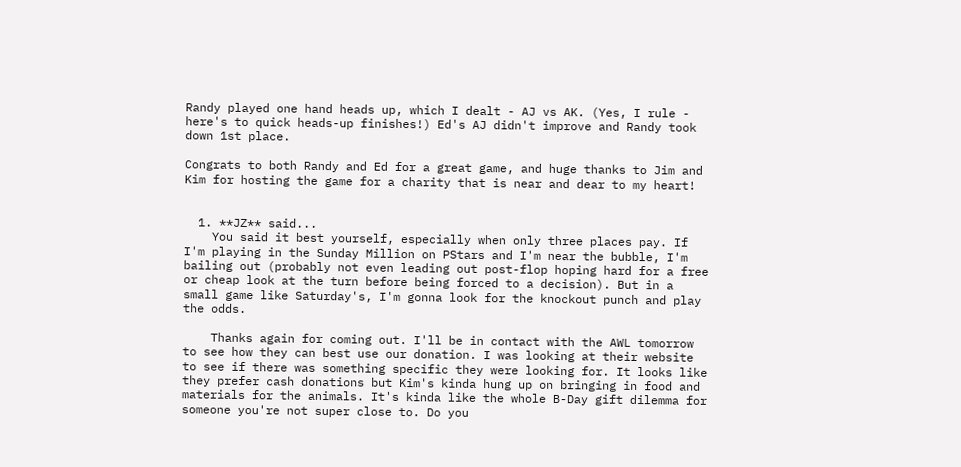Randy played one hand heads up, which I dealt - AJ vs AK. (Yes, I rule - here's to quick heads-up finishes!) Ed's AJ didn't improve and Randy took down 1st place.

Congrats to both Randy and Ed for a great game, and huge thanks to Jim and Kim for hosting the game for a charity that is near and dear to my heart!


  1. **JZ** said...
    You said it best yourself, especially when only three places pay. If I'm playing in the Sunday Million on PStars and I'm near the bubble, I'm bailing out (probably not even leading out post-flop hoping hard for a free or cheap look at the turn before being forced to a decision). But in a small game like Saturday's, I'm gonna look for the knockout punch and play the odds.

    Thanks again for coming out. I'll be in contact with the AWL tomorrow to see how they can best use our donation. I was looking at their website to see if there was something specific they were looking for. It looks like they prefer cash donations but Kim's kinda hung up on bringing in food and materials for the animals. It's kinda like the whole B-Day gift dilemma for someone you're not super close to. Do you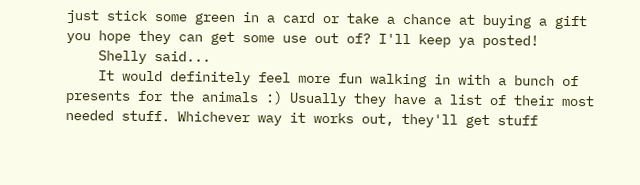just stick some green in a card or take a chance at buying a gift you hope they can get some use out of? I'll keep ya posted!
    Shelly said...
    It would definitely feel more fun walking in with a bunch of presents for the animals :) Usually they have a list of their most needed stuff. Whichever way it works out, they'll get stuff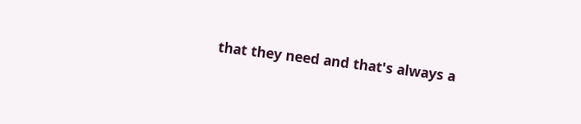that they need and that's always a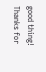good thing! Thanks for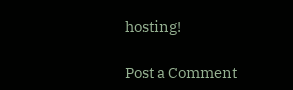hosting!

Post a Comment